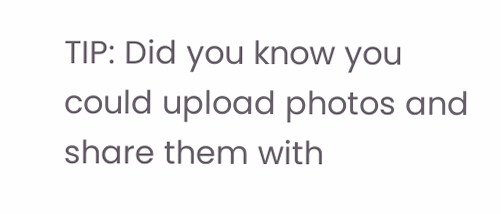TIP: Did you know you could upload photos and share them with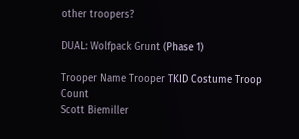other troopers?

DUAL: Wolfpack Grunt (Phase 1)

Trooper Name Trooper TKID Costume Troop Count
Scott Biemiller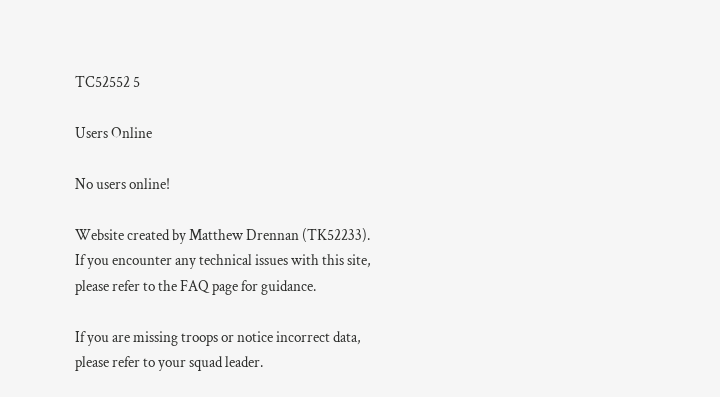TC52552 5

Users Online

No users online!

Website created by Matthew Drennan (TK52233). If you encounter any technical issues with this site, please refer to the FAQ page for guidance.

If you are missing troops or notice incorrect data, please refer to your squad leader.